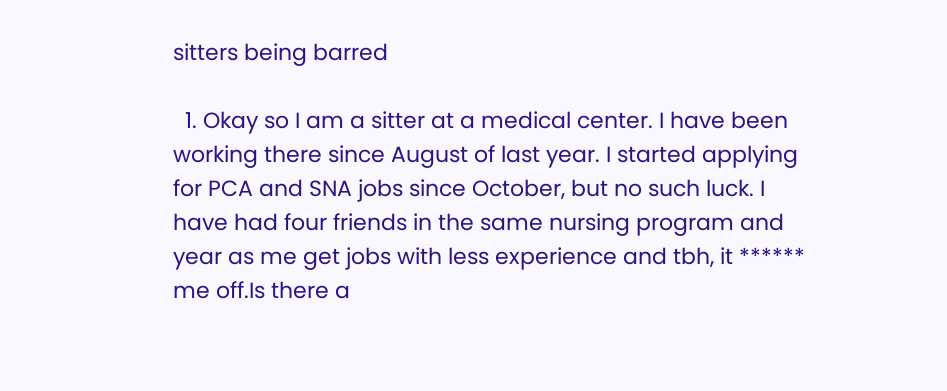sitters being barred

  1. Okay so I am a sitter at a medical center. I have been working there since August of last year. I started applying for PCA and SNA jobs since October, but no such luck. I have had four friends in the same nursing program and year as me get jobs with less experience and tbh, it ****** me off.Is there a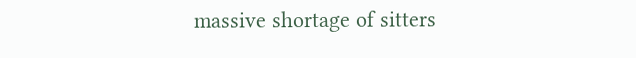massive shortage of sitters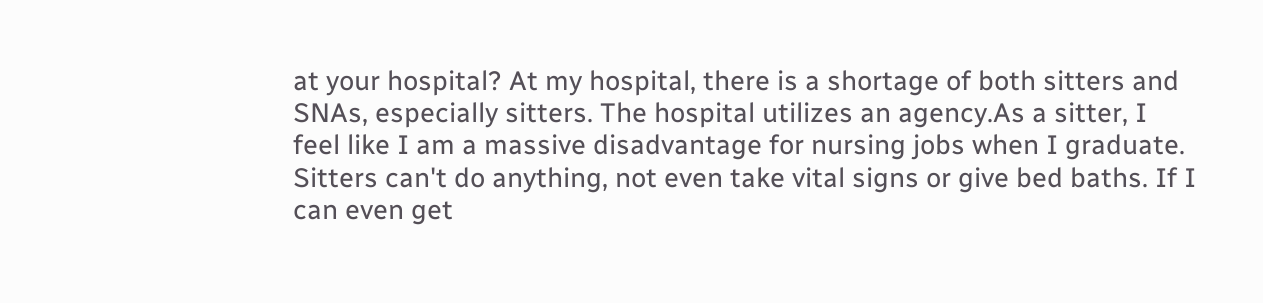at your hospital? At my hospital, there is a shortage of both sitters and SNAs, especially sitters. The hospital utilizes an agency.As a sitter, I feel like I am a massive disadvantage for nursing jobs when I graduate. Sitters can't do anything, not even take vital signs or give bed baths. If I can even get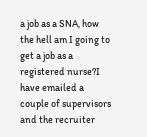a job as a SNA, how the hell am I going to get a job as a registered nurse?I have emailed a couple of supervisors and the recruiter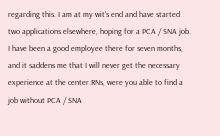regarding this. I am at my wit's end and have started two applications elsewhere, hoping for a PCA / SNA job. I have been a good employee there for seven months, and it saddens me that I will never get the necessary experience at the center.RNs, were you able to find a job without PCA / SNA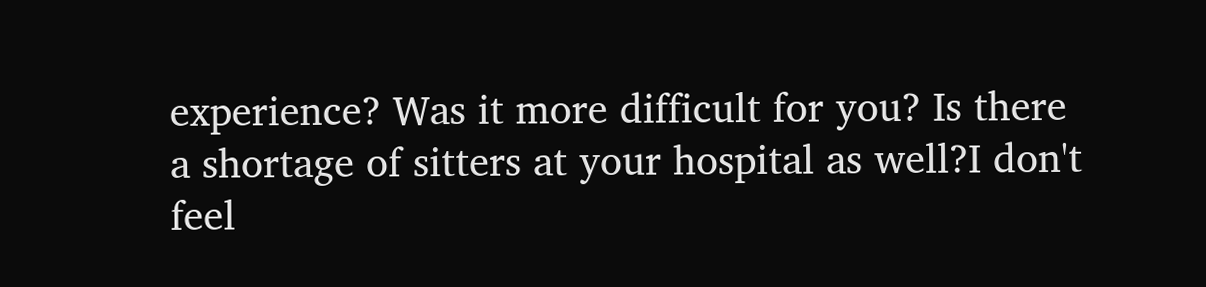experience? Was it more difficult for you? Is there a shortage of sitters at your hospital as well?I don't feel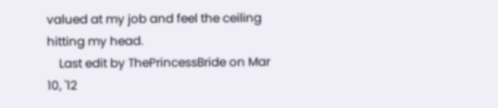valued at my job and feel the ceiling hitting my head.
    Last edit by ThePrincessBride on Mar 10, '12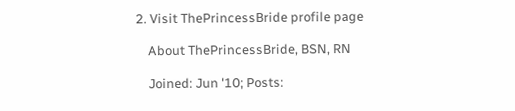2. Visit ThePrincessBride profile page

    About ThePrincessBride, BSN, RN

    Joined: Jun '10; Posts: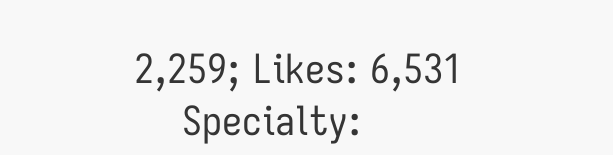2,259; Likes: 6,531
    Specialty: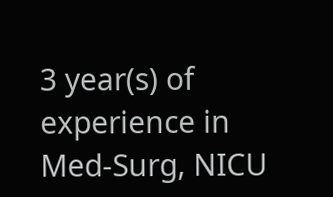3 year(s) of experience in Med-Surg, NICU